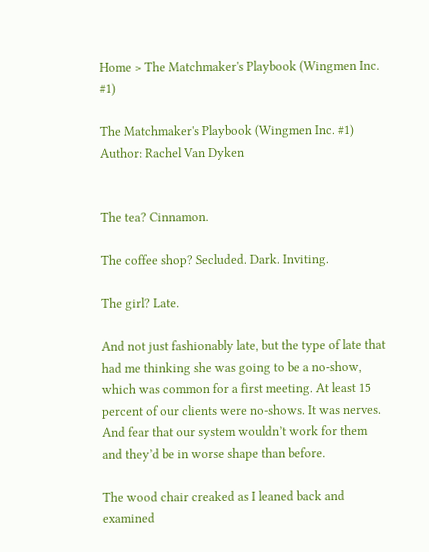Home > The Matchmaker's Playbook (Wingmen Inc. #1)

The Matchmaker's Playbook (Wingmen Inc. #1)
Author: Rachel Van Dyken


The tea? Cinnamon.

The coffee shop? Secluded. Dark. Inviting.

The girl? Late.

And not just fashionably late, but the type of late that had me thinking she was going to be a no-show, which was common for a first meeting. At least 15 percent of our clients were no-shows. It was nerves. And fear that our system wouldn’t work for them and they’d be in worse shape than before.

The wood chair creaked as I leaned back and examined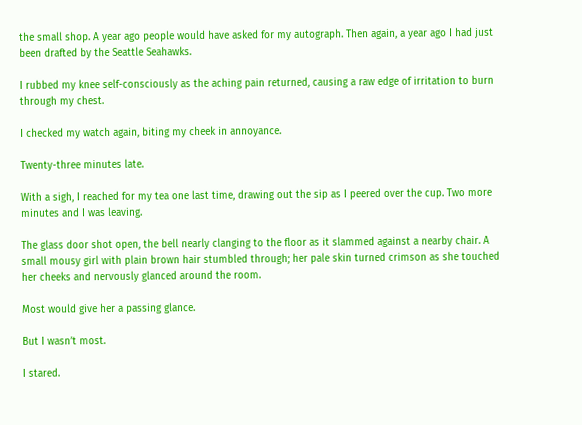the small shop. A year ago people would have asked for my autograph. Then again, a year ago I had just been drafted by the Seattle Seahawks.

I rubbed my knee self-consciously as the aching pain returned, causing a raw edge of irritation to burn through my chest.

I checked my watch again, biting my cheek in annoyance.

Twenty-three minutes late.

With a sigh, I reached for my tea one last time, drawing out the sip as I peered over the cup. Two more minutes and I was leaving.

The glass door shot open, the bell nearly clanging to the floor as it slammed against a nearby chair. A small mousy girl with plain brown hair stumbled through; her pale skin turned crimson as she touched her cheeks and nervously glanced around the room.

Most would give her a passing glance.

But I wasn’t most.

I stared.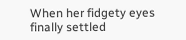When her fidgety eyes finally settled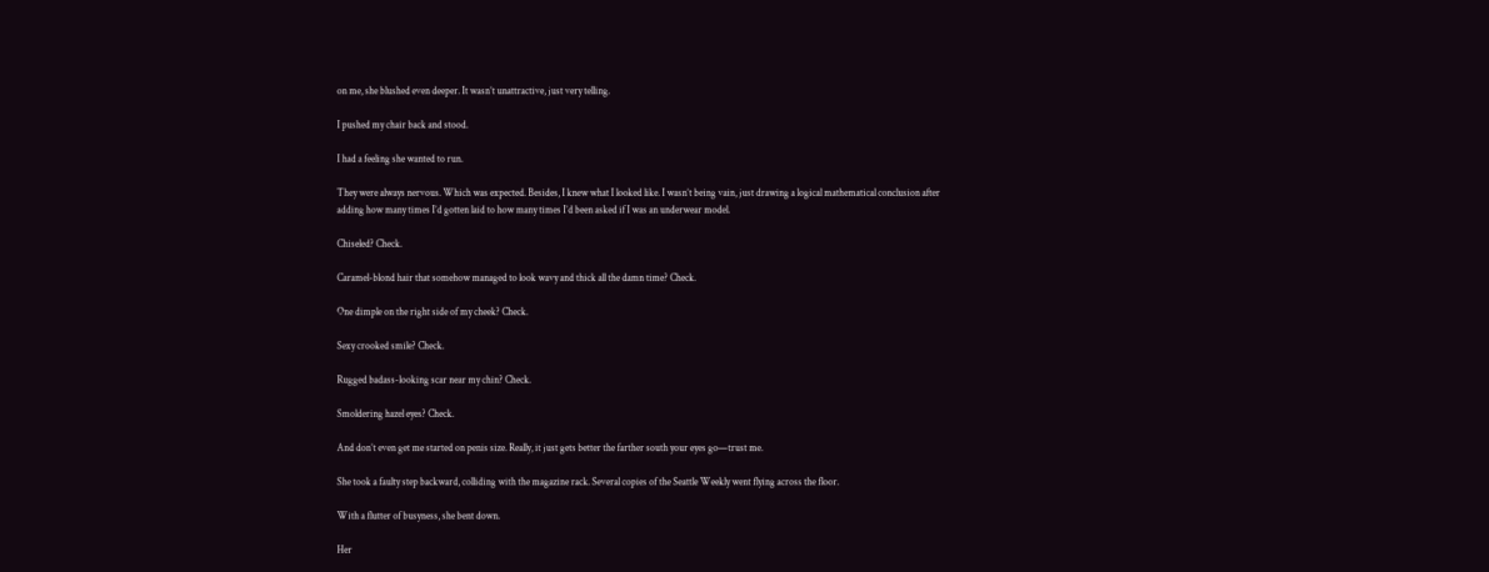on me, she blushed even deeper. It wasn’t unattractive, just very telling.

I pushed my chair back and stood.

I had a feeling she wanted to run.

They were always nervous. Which was expected. Besides, I knew what I looked like. I wasn’t being vain, just drawing a logical mathematical conclusion after adding how many times I’d gotten laid to how many times I’d been asked if I was an underwear model.

Chiseled? Check.

Caramel-blond hair that somehow managed to look wavy and thick all the damn time? Check.

One dimple on the right side of my cheek? Check.

Sexy crooked smile? Check.

Rugged badass-looking scar near my chin? Check.

Smoldering hazel eyes? Check.

And don’t even get me started on penis size. Really, it just gets better the farther south your eyes go—trust me.

She took a faulty step backward, colliding with the magazine rack. Several copies of the Seattle Weekly went flying across the floor.

With a flutter of busyness, she bent down.

Her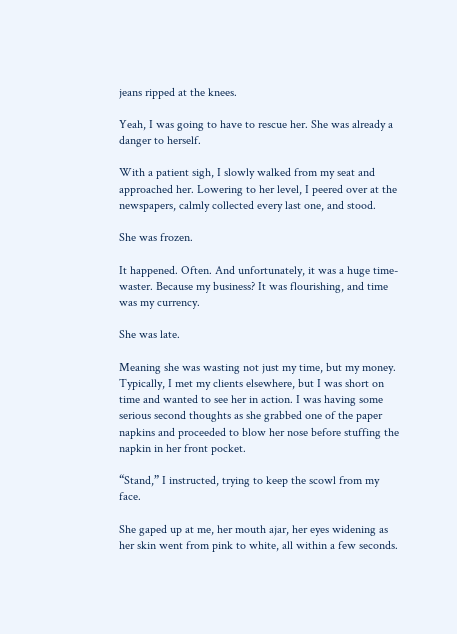jeans ripped at the knees.

Yeah, I was going to have to rescue her. She was already a danger to herself.

With a patient sigh, I slowly walked from my seat and approached her. Lowering to her level, I peered over at the newspapers, calmly collected every last one, and stood.

She was frozen.

It happened. Often. And unfortunately, it was a huge time-waster. Because my business? It was flourishing, and time was my currency.

She was late.

Meaning she was wasting not just my time, but my money. Typically, I met my clients elsewhere, but I was short on time and wanted to see her in action. I was having some serious second thoughts as she grabbed one of the paper napkins and proceeded to blow her nose before stuffing the napkin in her front pocket.

“Stand,” I instructed, trying to keep the scowl from my face.

She gaped up at me, her mouth ajar, her eyes widening as her skin went from pink to white, all within a few seconds.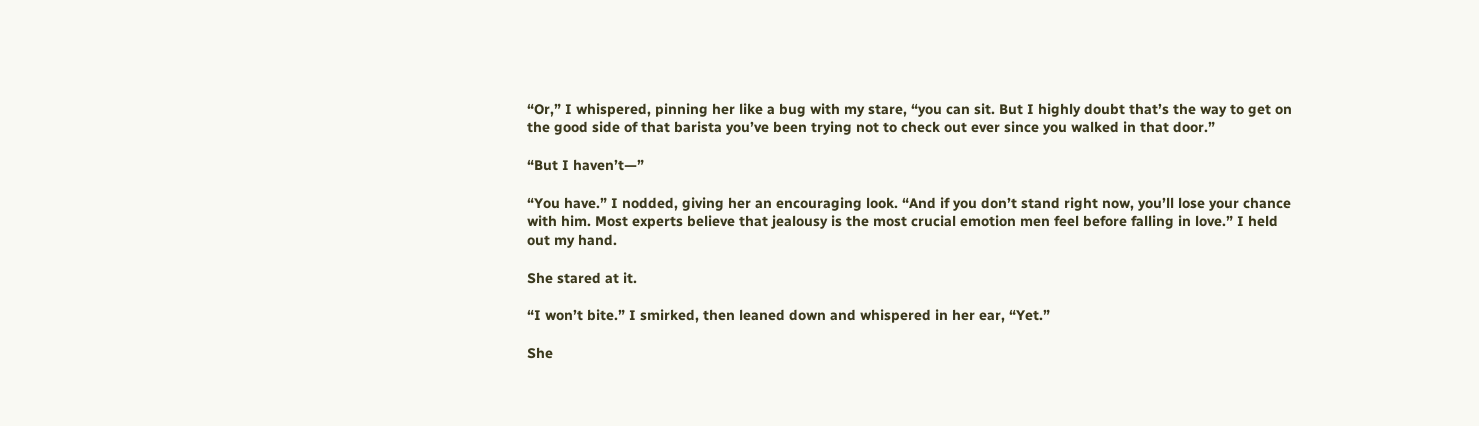“Or,” I whispered, pinning her like a bug with my stare, “you can sit. But I highly doubt that’s the way to get on the good side of that barista you’ve been trying not to check out ever since you walked in that door.”

“But I haven’t—”

“You have.” I nodded, giving her an encouraging look. “And if you don’t stand right now, you’ll lose your chance with him. Most experts believe that jealousy is the most crucial emotion men feel before falling in love.” I held out my hand.

She stared at it.

“I won’t bite.” I smirked, then leaned down and whispered in her ear, “Yet.”

She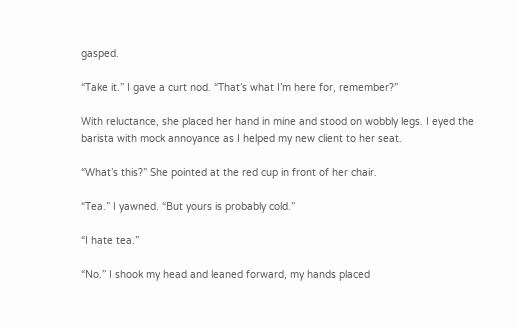gasped.

“Take it.” I gave a curt nod. “That’s what I’m here for, remember?”

With reluctance, she placed her hand in mine and stood on wobbly legs. I eyed the barista with mock annoyance as I helped my new client to her seat.

“What’s this?” She pointed at the red cup in front of her chair.

“Tea.” I yawned. “But yours is probably cold.”

“I hate tea.”

“No.” I shook my head and leaned forward, my hands placed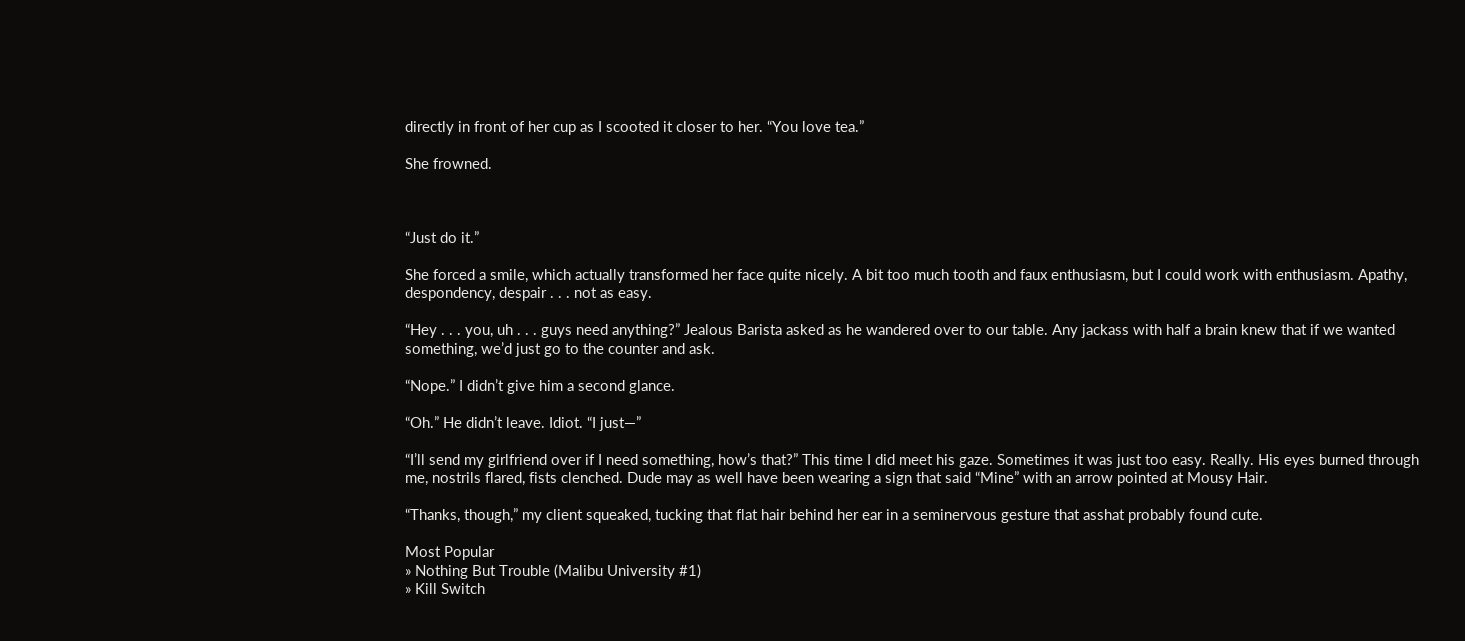directly in front of her cup as I scooted it closer to her. “You love tea.”

She frowned.



“Just do it.”

She forced a smile, which actually transformed her face quite nicely. A bit too much tooth and faux enthusiasm, but I could work with enthusiasm. Apathy, despondency, despair . . . not as easy.

“Hey . . . you, uh . . . guys need anything?” Jealous Barista asked as he wandered over to our table. Any jackass with half a brain knew that if we wanted something, we’d just go to the counter and ask.

“Nope.” I didn’t give him a second glance.

“Oh.” He didn’t leave. Idiot. “I just—”

“I’ll send my girlfriend over if I need something, how’s that?” This time I did meet his gaze. Sometimes it was just too easy. Really. His eyes burned through me, nostrils flared, fists clenched. Dude may as well have been wearing a sign that said “Mine” with an arrow pointed at Mousy Hair.

“Thanks, though,” my client squeaked, tucking that flat hair behind her ear in a seminervous gesture that asshat probably found cute.

Most Popular
» Nothing But Trouble (Malibu University #1)
» Kill Switch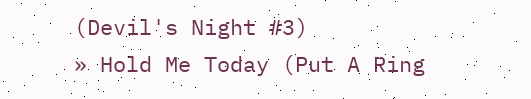(Devil's Night #3)
» Hold Me Today (Put A Ring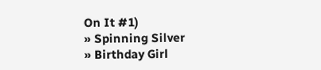On It #1)
» Spinning Silver
» Birthday Girl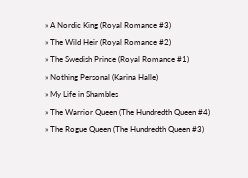» A Nordic King (Royal Romance #3)
» The Wild Heir (Royal Romance #2)
» The Swedish Prince (Royal Romance #1)
» Nothing Personal (Karina Halle)
» My Life in Shambles
» The Warrior Queen (The Hundredth Queen #4)
» The Rogue Queen (The Hundredth Queen #3)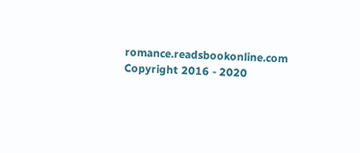romance.readsbookonline.com Copyright 2016 - 2020